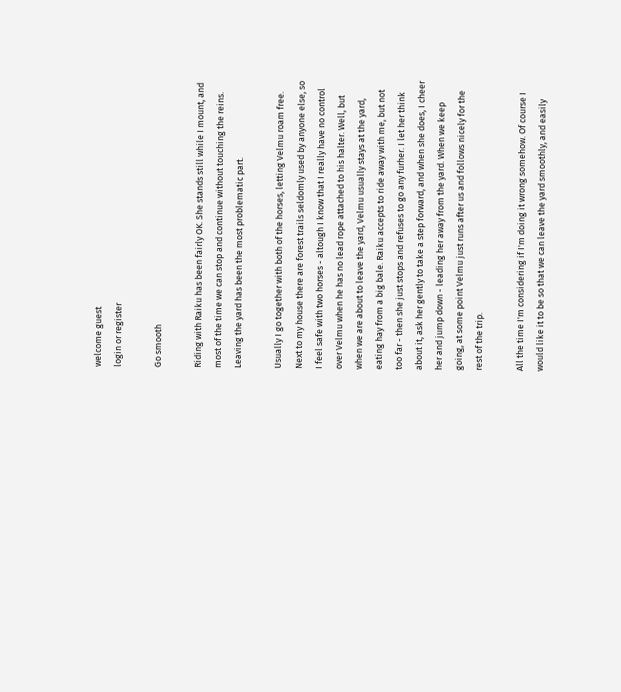welcome guest
login or register

Go smooth

Riding with Raiku has been fairly OK. She stands still while I mount, and most of the time we can stop and continue without touching the reins. Leaving the yard has been the most problematic part.

Usually I go together with both of the horses, letting Velmu roam free. Next to my house there are forest trails seldomly used by anyone else, so I feel safe with two horses - altough I know that I really have no control over Velmu when he has no lead rope attached to his halter. Well, but when we are about to leave the yard, Velmu usually stays at the yard, eating hay from a big bale. Raiku accepts to ride away with me, but not too far - then she just stops and refuses to go any furher. I let her think about it, ask her gently to take a step forward, and when she does, I cheer her and jump down - leading her away from the yard. When we keep going, at some point Velmu just runs after us and follows nicely for the rest of the trip.

All the time I'm considering if I'm doing it wrong somehow. Of course I would like it to be so that we can leave the yard smoothly, and easily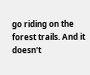go riding on the forest trails. And it doesn't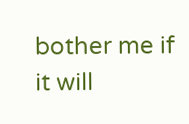bother me if it will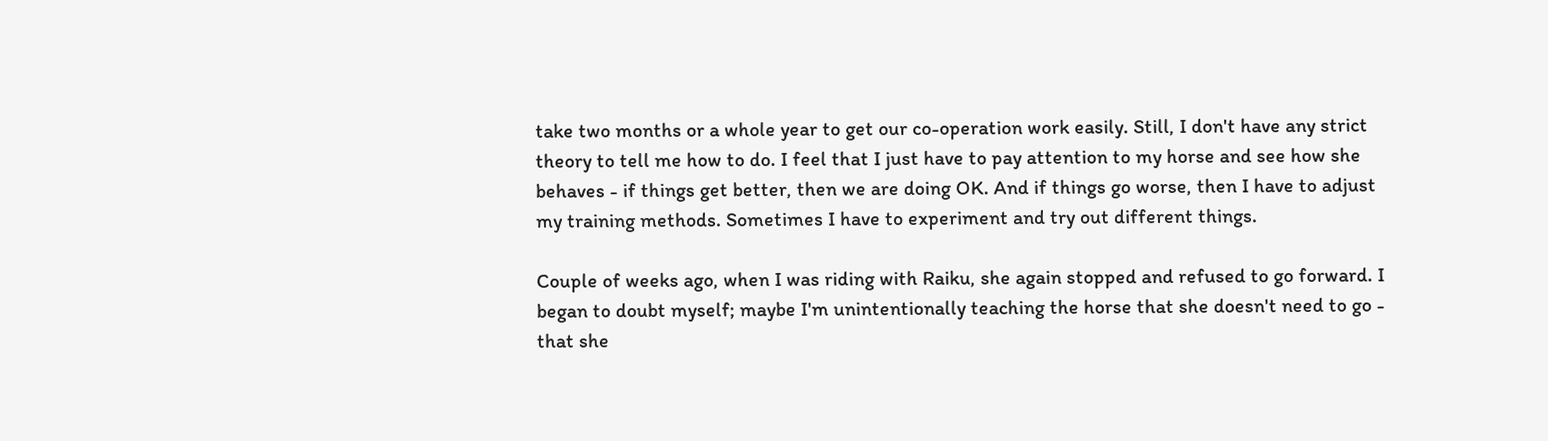take two months or a whole year to get our co-operation work easily. Still, I don't have any strict theory to tell me how to do. I feel that I just have to pay attention to my horse and see how she behaves - if things get better, then we are doing OK. And if things go worse, then I have to adjust my training methods. Sometimes I have to experiment and try out different things.

Couple of weeks ago, when I was riding with Raiku, she again stopped and refused to go forward. I began to doubt myself; maybe I'm unintentionally teaching the horse that she doesn't need to go - that she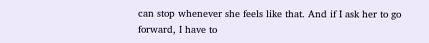can stop whenever she feels like that. And if I ask her to go forward, I have to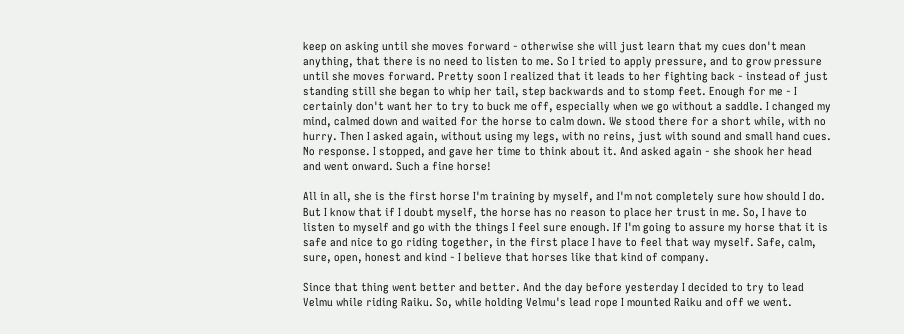keep on asking until she moves forward - otherwise she will just learn that my cues don't mean anything, that there is no need to listen to me. So I tried to apply pressure, and to grow pressure until she moves forward. Pretty soon I realized that it leads to her fighting back - instead of just standing still she began to whip her tail, step backwards and to stomp feet. Enough for me - I certainly don't want her to try to buck me off, especially when we go without a saddle. I changed my mind, calmed down and waited for the horse to calm down. We stood there for a short while, with no hurry. Then I asked again, without using my legs, with no reins, just with sound and small hand cues. No response. I stopped, and gave her time to think about it. And asked again - she shook her head and went onward. Such a fine horse!

All in all, she is the first horse I'm training by myself, and I'm not completely sure how should I do. But I know that if I doubt myself, the horse has no reason to place her trust in me. So, I have to listen to myself and go with the things I feel sure enough. If I'm going to assure my horse that it is safe and nice to go riding together, in the first place I have to feel that way myself. Safe, calm, sure, open, honest and kind - I believe that horses like that kind of company.

Since that thing went better and better. And the day before yesterday I decided to try to lead Velmu while riding Raiku. So, while holding Velmu's lead rope I mounted Raiku and off we went.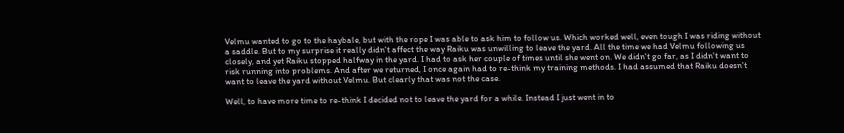Velmu wanted to go to the haybale, but with the rope I was able to ask him to follow us. Which worked well, even tough I was riding without a saddle. But to my surprise it really didn't affect the way Raiku was unwilling to leave the yard. All the time we had Velmu following us closely, and yet Raiku stopped halfway in the yard. I had to ask her couple of times until she went on. We didn't go far, as I didn't want to risk running into problems. And after we returned, I once again had to re-think my training methods. I had assumed that Raiku doesn't want to leave the yard without Velmu. But clearly that was not the case.

Well, to have more time to re-think I decided not to leave the yard for a while. Instead I just went in to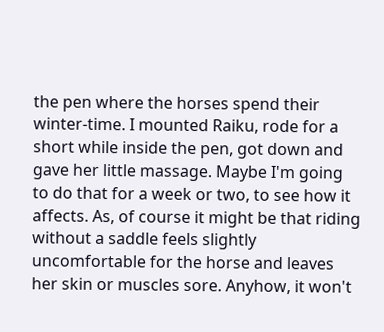the pen where the horses spend their winter-time. I mounted Raiku, rode for a short while inside the pen, got down and gave her little massage. Maybe I'm going to do that for a week or two, to see how it affects. As, of course it might be that riding without a saddle feels slightly uncomfortable for the horse and leaves her skin or muscles sore. Anyhow, it won't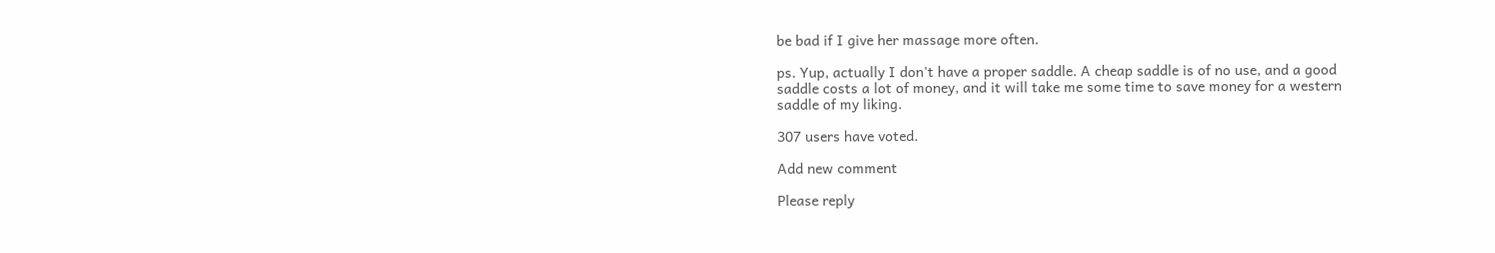be bad if I give her massage more often.

ps. Yup, actually I don't have a proper saddle. A cheap saddle is of no use, and a good saddle costs a lot of money, and it will take me some time to save money for a western saddle of my liking.

307 users have voted.

Add new comment

Please reply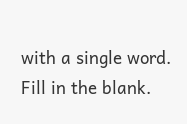with a single word.
Fill in the blank.